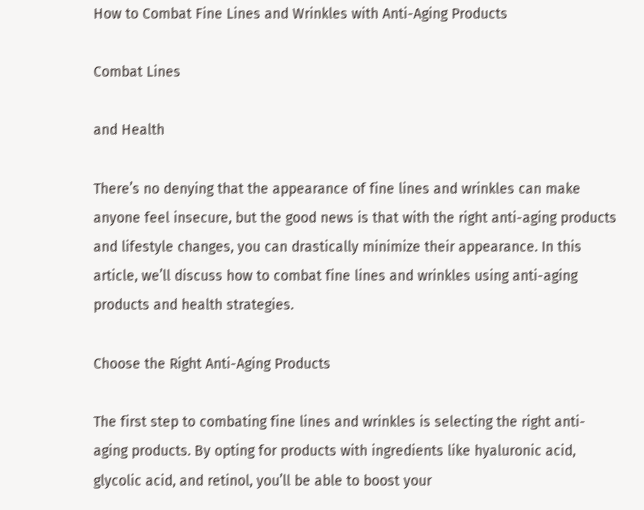How to Combat Fine Lines and Wrinkles with Anti-Aging Products

Combat Lines

and Health

There’s no denying that the appearance of fine lines and wrinkles can make anyone feel insecure, but the good news is that with the right anti-aging products and lifestyle changes, you can drastically minimize their appearance. In this article, we’ll discuss how to combat fine lines and wrinkles using anti-aging products and health strategies.

Choose the Right Anti-Aging Products

The first step to combating fine lines and wrinkles is selecting the right anti-aging products. By opting for products with ingredients like hyaluronic acid, glycolic acid, and retinol, you’ll be able to boost your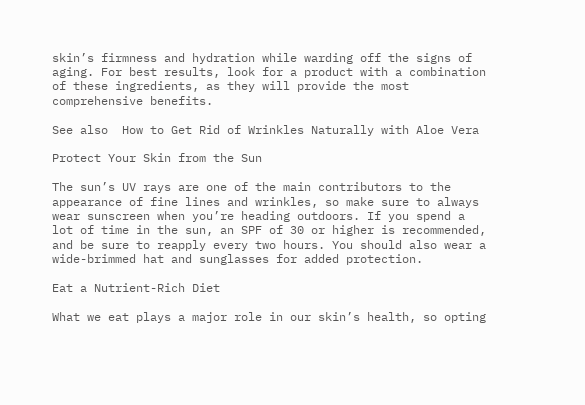skin’s firmness and hydration while warding off the signs of aging. For best results, look for a product with a combination of these ingredients, as they will provide the most comprehensive benefits.

See also  How to Get Rid of Wrinkles Naturally with Aloe Vera

Protect Your Skin from the Sun

The sun’s UV rays are one of the main contributors to the appearance of fine lines and wrinkles, so make sure to always wear sunscreen when you’re heading outdoors. If you spend a lot of time in the sun, an SPF of 30 or higher is recommended, and be sure to reapply every two hours. You should also wear a wide-brimmed hat and sunglasses for added protection.

Eat a Nutrient-Rich Diet

What we eat plays a major role in our skin’s health, so opting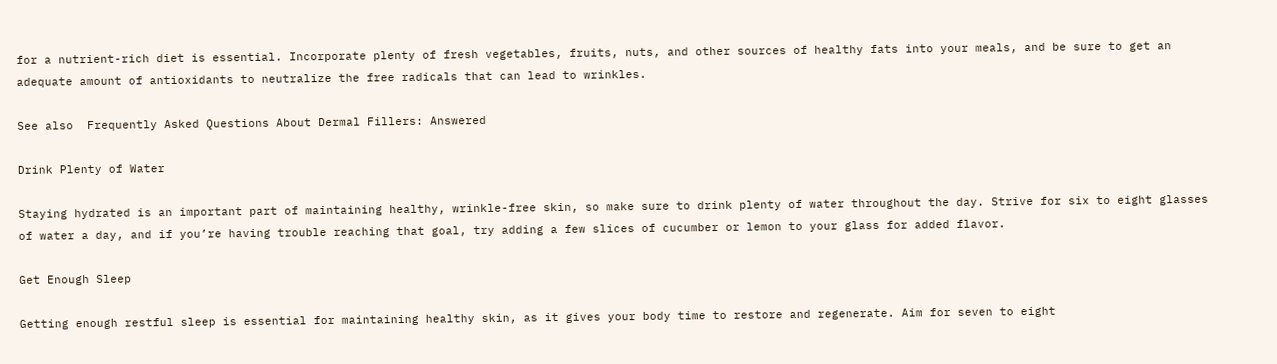for a nutrient-rich diet is essential. Incorporate plenty of fresh vegetables, fruits, nuts, and other sources of healthy fats into your meals, and be sure to get an adequate amount of antioxidants to neutralize the free radicals that can lead to wrinkles.

See also  Frequently Asked Questions About Dermal Fillers: Answered

Drink Plenty of Water

Staying hydrated is an important part of maintaining healthy, wrinkle-free skin, so make sure to drink plenty of water throughout the day. Strive for six to eight glasses of water a day, and if you’re having trouble reaching that goal, try adding a few slices of cucumber or lemon to your glass for added flavor.

Get Enough Sleep

Getting enough restful sleep is essential for maintaining healthy skin, as it gives your body time to restore and regenerate. Aim for seven to eight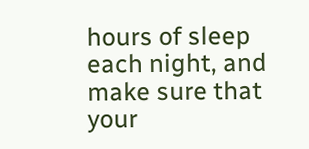hours of sleep each night, and make sure that your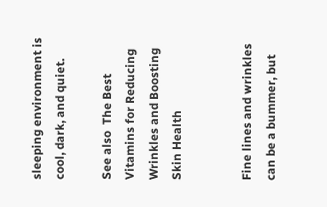sleeping environment is cool, dark, and quiet.

See also  The Best Vitamins for Reducing Wrinkles and Boosting Skin Health


Fine lines and wrinkles can be a bummer, but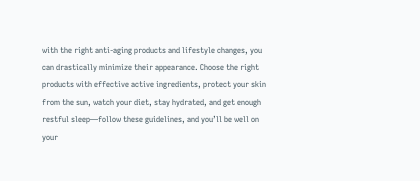with the right anti-aging products and lifestyle changes, you can drastically minimize their appearance. Choose the right products with effective active ingredients, protect your skin from the sun, watch your diet, stay hydrated, and get enough restful sleep—follow these guidelines, and you’ll be well on your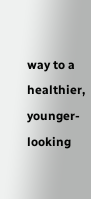way to a healthier, younger-looking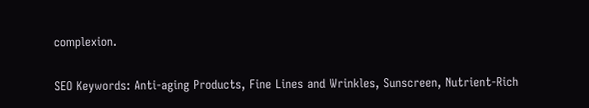complexion.

SEO Keywords: Anti-aging Products, Fine Lines and Wrinkles, Sunscreen, Nutrient-Rich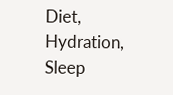Diet, Hydration, Sleep